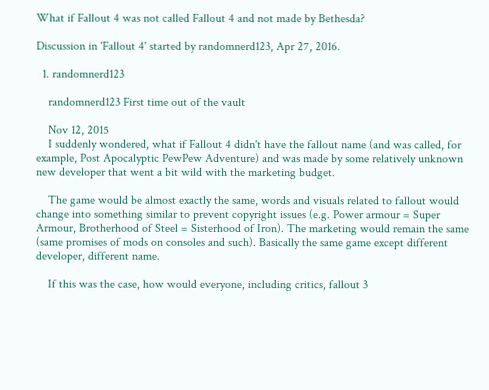What if Fallout 4 was not called Fallout 4 and not made by Bethesda?

Discussion in 'Fallout 4' started by randomnerd123, Apr 27, 2016.

  1. randomnerd123

    randomnerd123 First time out of the vault

    Nov 12, 2015
    I suddenly wondered, what if Fallout 4 didn't have the fallout name (and was called, for example, Post Apocalyptic PewPew Adventure) and was made by some relatively unknown new developer that went a bit wild with the marketing budget.

    The game would be almost exactly the same, words and visuals related to fallout would change into something similar to prevent copyright issues (e.g. Power armour = Super Armour, Brotherhood of Steel = Sisterhood of Iron). The marketing would remain the same (same promises of mods on consoles and such). Basically the same game except different developer, different name.

    If this was the case, how would everyone, including critics, fallout 3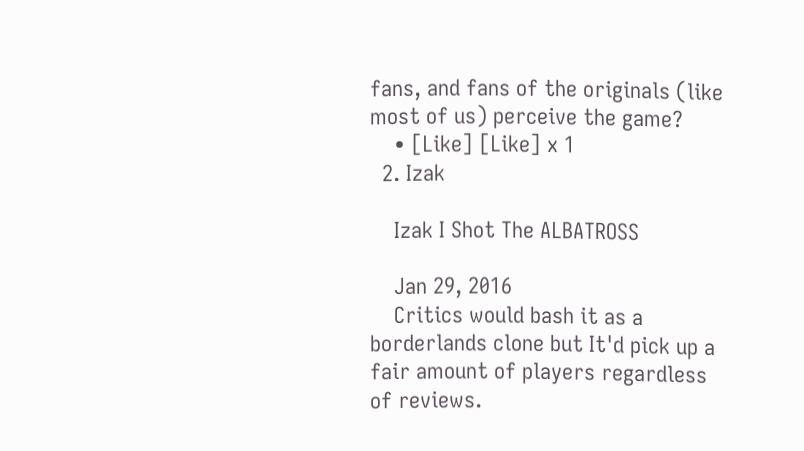fans, and fans of the originals (like most of us) perceive the game?
    • [Like] [Like] x 1
  2. Izak

    Izak I Shot The ALBATROSS

    Jan 29, 2016
    Critics would bash it as a borderlands clone but It'd pick up a fair amount of players regardless of reviews.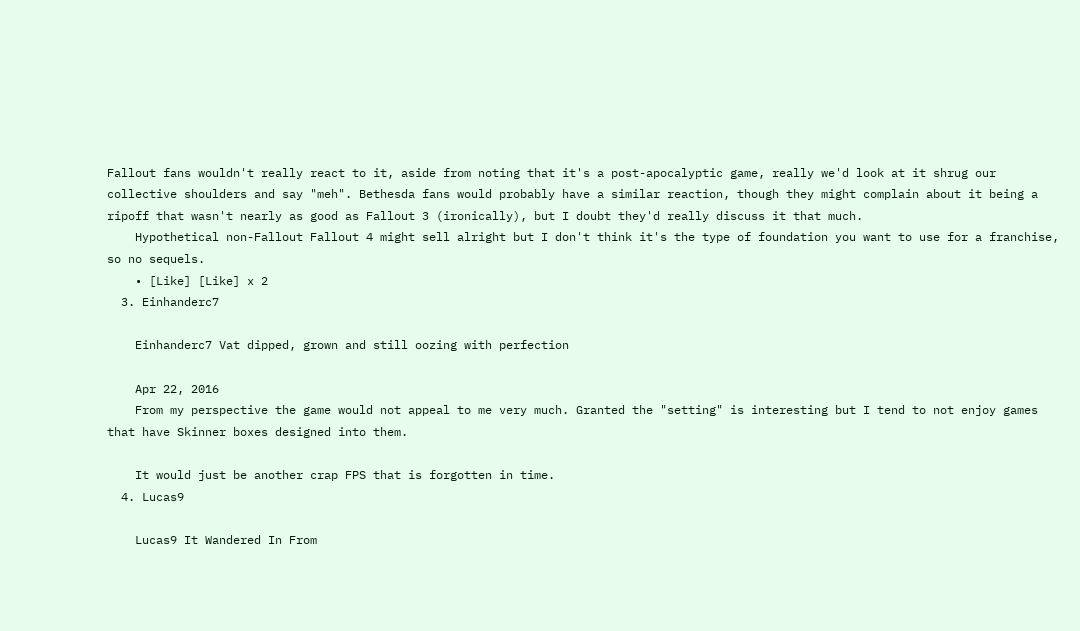Fallout fans wouldn't really react to it, aside from noting that it's a post-apocalyptic game, really we'd look at it shrug our collective shoulders and say "meh". Bethesda fans would probably have a similar reaction, though they might complain about it being a ripoff that wasn't nearly as good as Fallout 3 (ironically), but I doubt they'd really discuss it that much.
    Hypothetical non-Fallout Fallout 4 might sell alright but I don't think it's the type of foundation you want to use for a franchise, so no sequels.
    • [Like] [Like] x 2
  3. Einhanderc7

    Einhanderc7 Vat dipped, grown and still oozing with perfection

    Apr 22, 2016
    From my perspective the game would not appeal to me very much. Granted the "setting" is interesting but I tend to not enjoy games that have Skinner boxes designed into them.

    It would just be another crap FPS that is forgotten in time.
  4. Lucas9

    Lucas9 It Wandered In From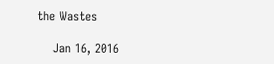the Wastes

    Jan 16, 2016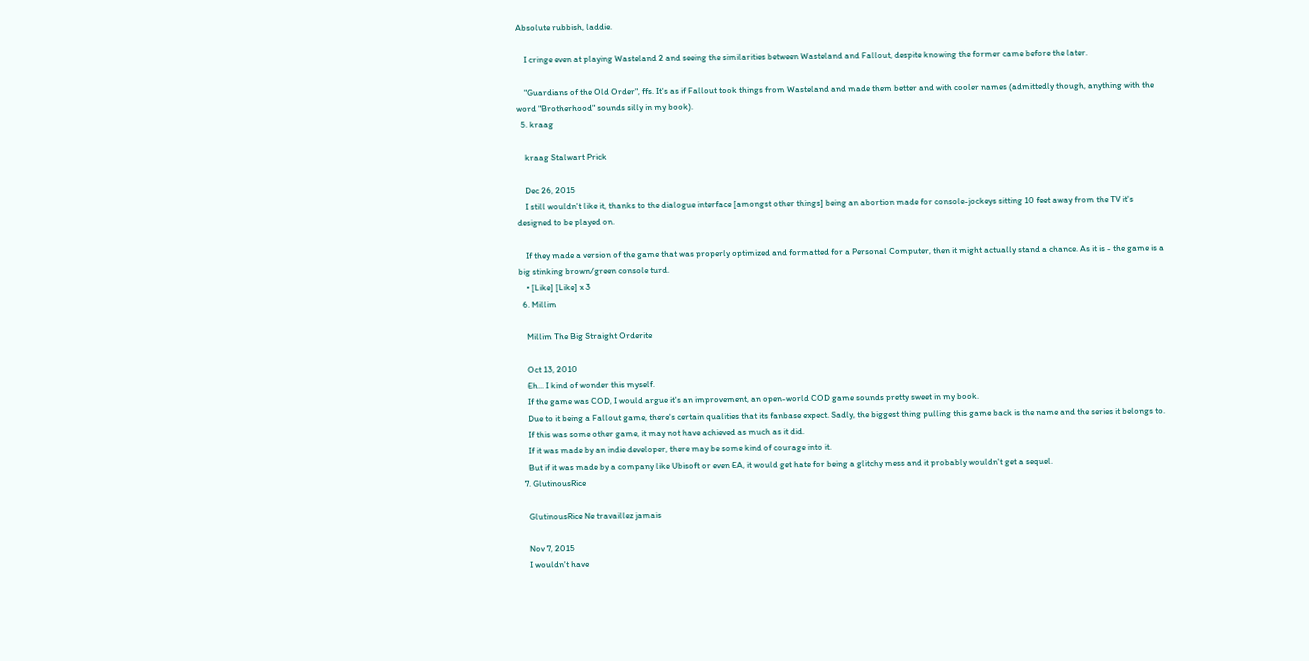Absolute rubbish, laddie.

    I cringe even at playing Wasteland 2 and seeing the similarities between Wasteland and Fallout, despite knowing the former came before the later.

    "Guardians of the Old Order", ffs. It's as if Fallout took things from Wasteland and made them better and with cooler names (admittedly though, anything with the word "Brotherhood" sounds silly in my book).
  5. kraag

    kraag Stalwart Prick

    Dec 26, 2015
    I still wouldn't like it, thanks to the dialogue interface [amongst other things] being an abortion made for console-jockeys sitting 10 feet away from the TV it's designed to be played on.

    If they made a version of the game that was properly optimized and formatted for a Personal Computer, then it might actually stand a chance. As it is - the game is a big stinking brown/green console turd.
    • [Like] [Like] x 3
  6. Millim

    Millim The Big Straight Orderite

    Oct 13, 2010
    Eh... I kind of wonder this myself.
    If the game was COD, I would argue it's an improvement, an open-world COD game sounds pretty sweet in my book.
    Due to it being a Fallout game, there's certain qualities that its fanbase expect. Sadly, the biggest thing pulling this game back is the name and the series it belongs to.
    If this was some other game, it may not have achieved as much as it did.
    If it was made by an indie developer, there may be some kind of courage into it.
    But if it was made by a company like Ubisoft or even EA, it would get hate for being a glitchy mess and it probably wouldn't get a sequel.
  7. GlutinousRice

    GlutinousRice Ne travaillez jamais

    Nov 7, 2015
    I wouldn't have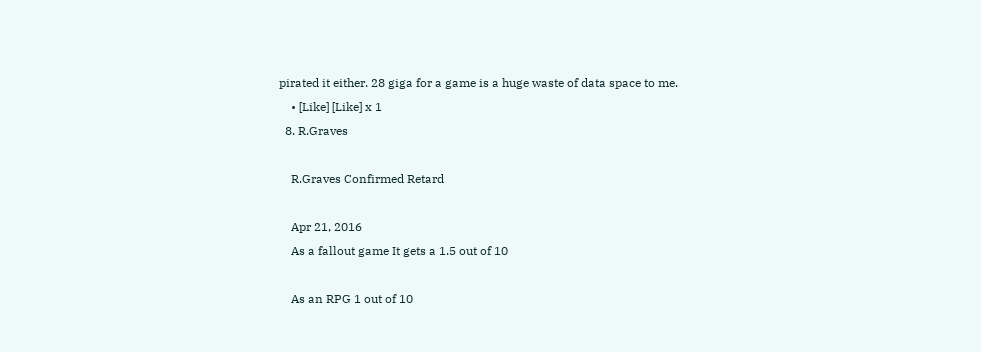pirated it either. 28 giga for a game is a huge waste of data space to me.
    • [Like] [Like] x 1
  8. R.Graves

    R.Graves Confirmed Retard

    Apr 21, 2016
    As a fallout game It gets a 1.5 out of 10

    As an RPG 1 out of 10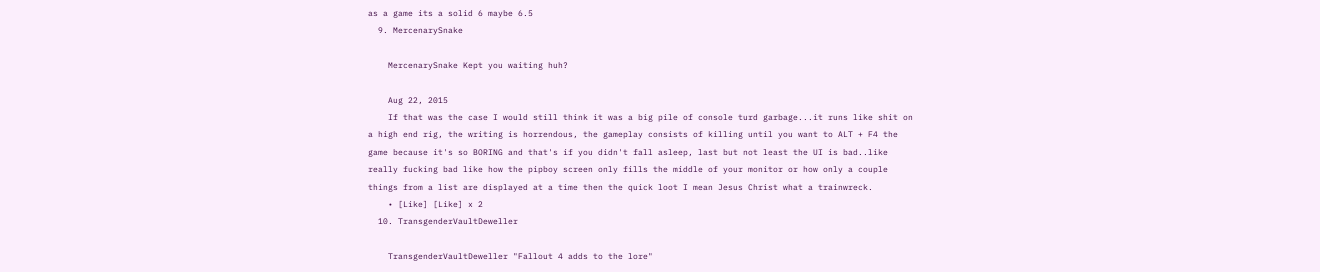as a game its a solid 6 maybe 6.5
  9. MercenarySnake

    MercenarySnake Kept you waiting huh?

    Aug 22, 2015
    If that was the case I would still think it was a big pile of console turd garbage...it runs like shit on a high end rig, the writing is horrendous, the gameplay consists of killing until you want to ALT + F4 the game because it's so BORING and that's if you didn't fall asleep, last but not least the UI is bad..like really fucking bad like how the pipboy screen only fills the middle of your monitor or how only a couple things from a list are displayed at a time then the quick loot I mean Jesus Christ what a trainwreck.
    • [Like] [Like] x 2
  10. TransgenderVaultDeweller

    TransgenderVaultDeweller "Fallout 4 adds to the lore"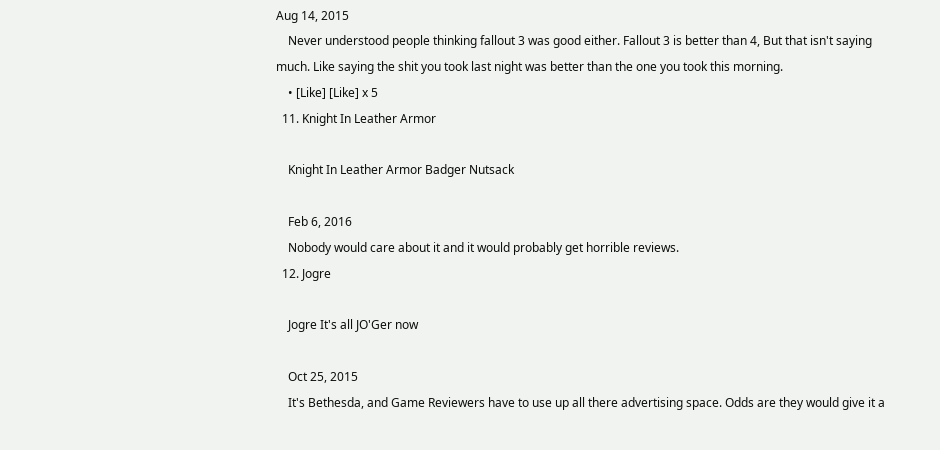Aug 14, 2015
    Never understood people thinking fallout 3 was good either. Fallout 3 is better than 4, But that isn't saying much. Like saying the shit you took last night was better than the one you took this morning.
    • [Like] [Like] x 5
  11. Knight In Leather Armor

    Knight In Leather Armor Badger Nutsack

    Feb 6, 2016
    Nobody would care about it and it would probably get horrible reviews.
  12. Jogre

    Jogre It's all JO'Ger now

    Oct 25, 2015
    It's Bethesda, and Game Reviewers have to use up all there advertising space. Odds are they would give it a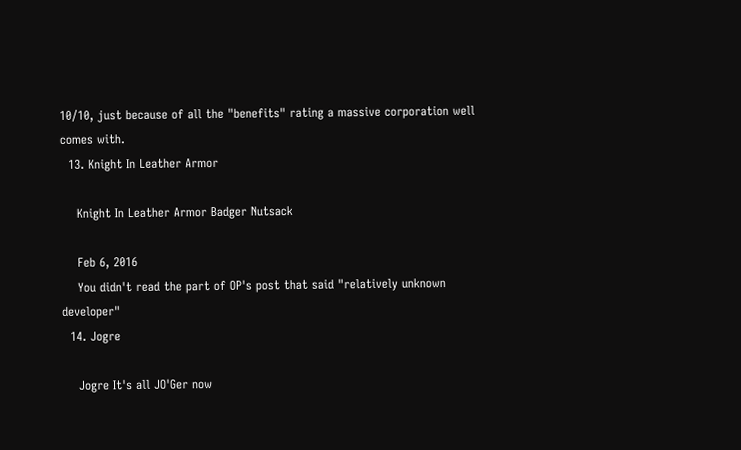10/10, just because of all the "benefits" rating a massive corporation well comes with.
  13. Knight In Leather Armor

    Knight In Leather Armor Badger Nutsack

    Feb 6, 2016
    You didn't read the part of OP's post that said "relatively unknown developer"
  14. Jogre

    Jogre It's all JO'Ger now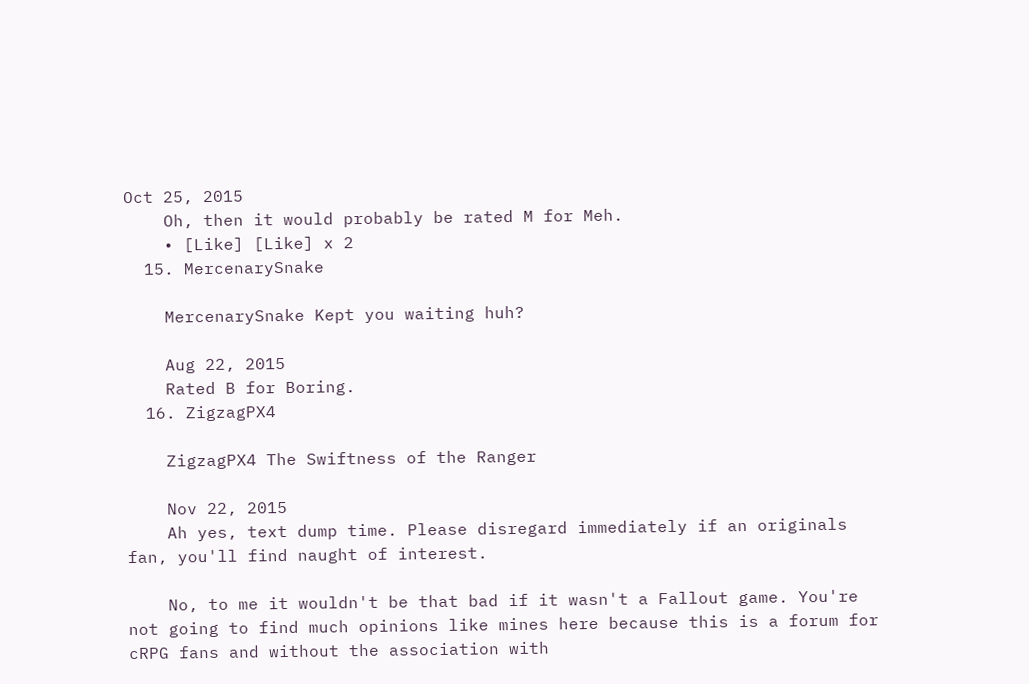Oct 25, 2015
    Oh, then it would probably be rated M for Meh.
    • [Like] [Like] x 2
  15. MercenarySnake

    MercenarySnake Kept you waiting huh?

    Aug 22, 2015
    Rated B for Boring.
  16. ZigzagPX4

    ZigzagPX4 The Swiftness of the Ranger

    Nov 22, 2015
    Ah yes, text dump time. Please disregard immediately if an originals fan, you'll find naught of interest.

    No, to me it wouldn't be that bad if it wasn't a Fallout game. You're not going to find much opinions like mines here because this is a forum for cRPG fans and without the association with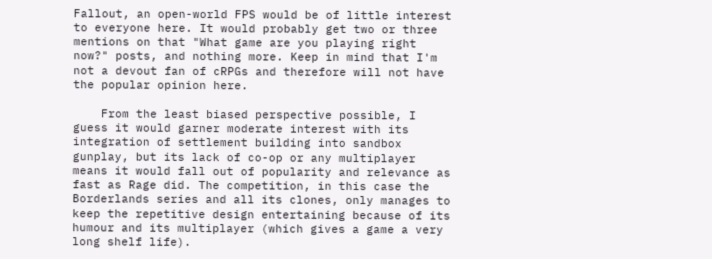Fallout, an open-world FPS would be of little interest to everyone here. It would probably get two or three mentions on that "What game are you playing right now?" posts, and nothing more. Keep in mind that I'm not a devout fan of cRPGs and therefore will not have the popular opinion here.

    From the least biased perspective possible, I guess it would garner moderate interest with its integration of settlement building into sandbox gunplay, but its lack of co-op or any multiplayer means it would fall out of popularity and relevance as fast as Rage did. The competition, in this case the Borderlands series and all its clones, only manages to keep the repetitive design entertaining because of its humour and its multiplayer (which gives a game a very long shelf life).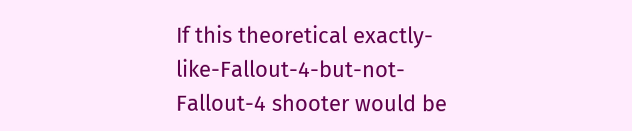If this theoretical exactly-like-Fallout-4-but-not-Fallout-4 shooter would be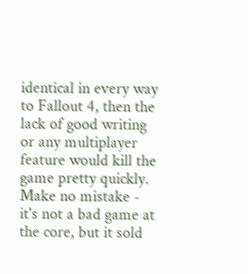identical in every way to Fallout 4, then the lack of good writing or any multiplayer feature would kill the game pretty quickly. Make no mistake - it's not a bad game at the core, but it sold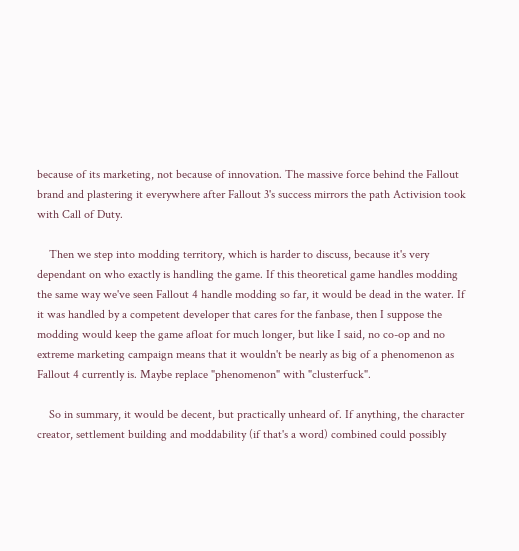because of its marketing, not because of innovation. The massive force behind the Fallout brand and plastering it everywhere after Fallout 3's success mirrors the path Activision took with Call of Duty.

    Then we step into modding territory, which is harder to discuss, because it's very dependant on who exactly is handling the game. If this theoretical game handles modding the same way we've seen Fallout 4 handle modding so far, it would be dead in the water. If it was handled by a competent developer that cares for the fanbase, then I suppose the modding would keep the game afloat for much longer, but like I said, no co-op and no extreme marketing campaign means that it wouldn't be nearly as big of a phenomenon as Fallout 4 currently is. Maybe replace "phenomenon" with "clusterfuck".

    So in summary, it would be decent, but practically unheard of. If anything, the character creator, settlement building and moddability (if that's a word) combined could possibly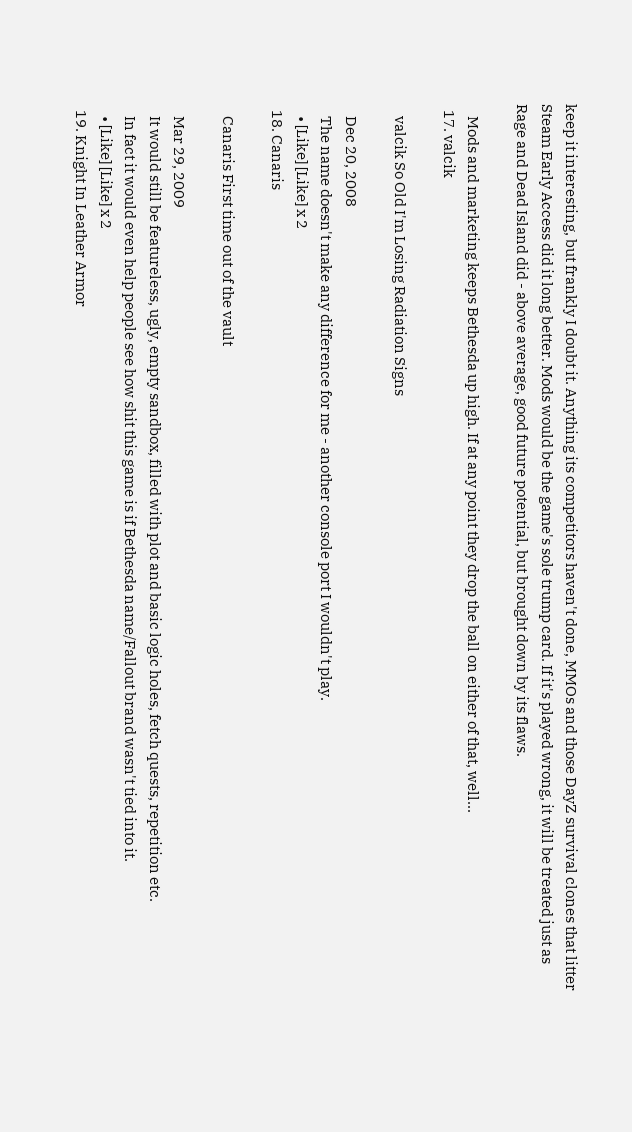keep it interesting, but frankly I doubt it. Anything its competitors haven't done, MMOs and those DayZ survival clones that litter Steam Early Access did it long better. Mods would be the game's sole trump card. If it's played wrong, it will be treated just as Rage and Dead Island did - above average, good future potential, but brought down by its flaws.

    Mods and marketing keeps Bethesda up high. If at any point they drop the ball on either of that, well...
  17. valcik

    valcik So Old I'm Losing Radiation Signs

    Dec 20, 2008
    The name doesn't make any difference for me - another console port I wouldn't play.
    • [Like] [Like] x 2
  18. Canaris

    Canaris First time out of the vault

    Mar 29, 2009
    It would still be featureless, ugly, empty sandbox, filled with plot and basic logic holes, fetch quests, repetition etc.
    In fact it would even help people see how shit this game is if Bethesda name/Fallout brand wasn't tied into it.
    • [Like] [Like] x 2
  19. Knight In Leather Armor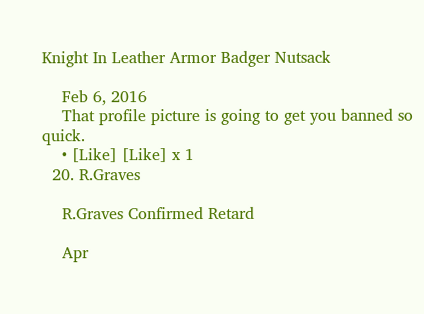Knight In Leather Armor Badger Nutsack

    Feb 6, 2016
    That profile picture is going to get you banned so quick.
    • [Like] [Like] x 1
  20. R.Graves

    R.Graves Confirmed Retard

    Apr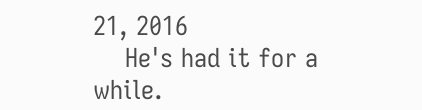21, 2016
    He's had it for a while.